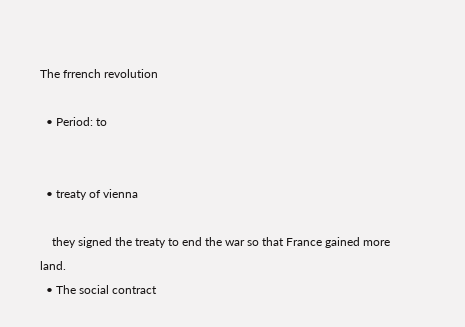The frrench revolution

  • Period: to


  • treaty of vienna

    they signed the treaty to end the war so that France gained more land.
  • The social contract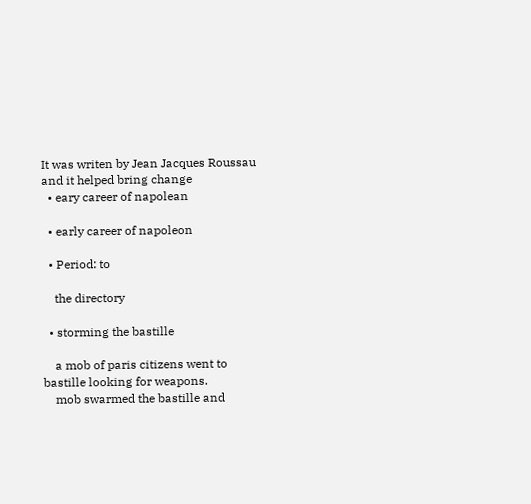It was writen by Jean Jacques Roussau and it helped bring change
  • eary career of napolean

  • early career of napoleon

  • Period: to

    the directory

  • storming the bastille

    a mob of paris citizens went to bastille looking for weapons.
    mob swarmed the bastille and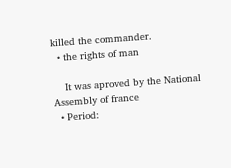killed the commander.
  • the rights of man

    It was aproved by the National Assembly of france
  • Period: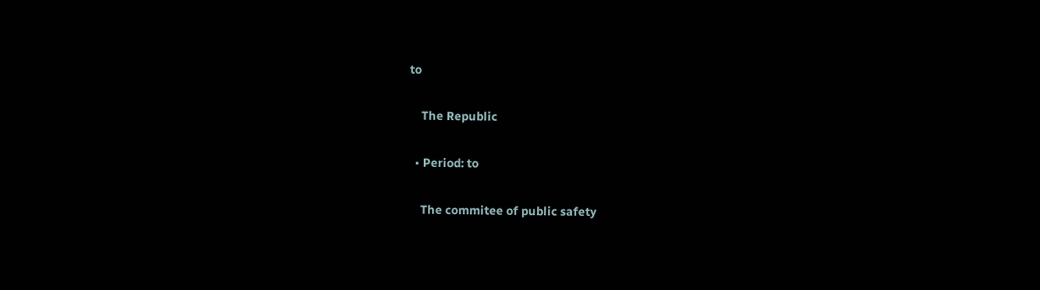to

    The Republic

  • Period: to

    The commitee of public safety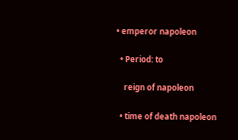• emperor napoleon

  • Period: to

    reign of napoleon

  • time of death napoleon